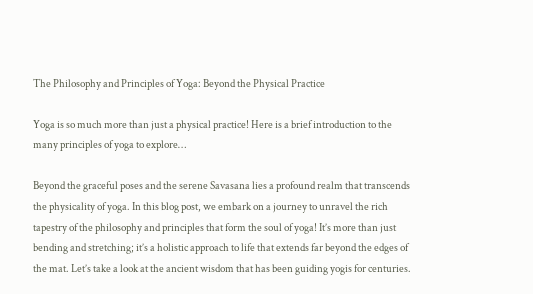The Philosophy and Principles of Yoga: Beyond the Physical Practice

Yoga is so much more than just a physical practice! Here is a brief introduction to the many principles of yoga to explore…

Beyond the graceful poses and the serene Savasana lies a profound realm that transcends the physicality of yoga. In this blog post, we embark on a journey to unravel the rich tapestry of the philosophy and principles that form the soul of yoga! It’s more than just bending and stretching; it’s a holistic approach to life that extends far beyond the edges of the mat. Let’s take a look at the ancient wisdom that has been guiding yogis for centuries.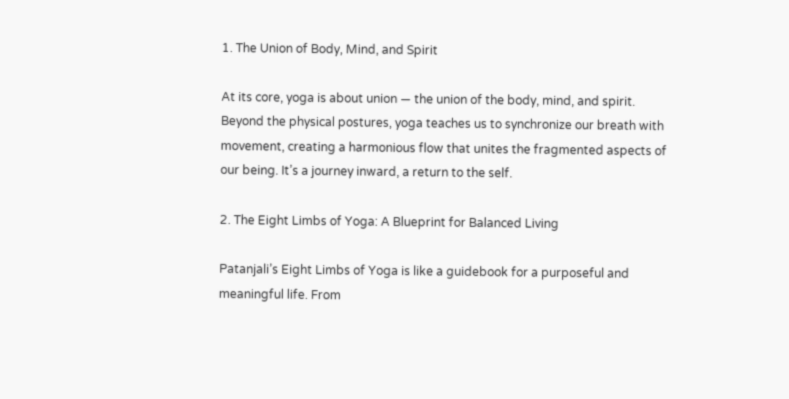1. The Union of Body, Mind, and Spirit

At its core, yoga is about union — the union of the body, mind, and spirit. Beyond the physical postures, yoga teaches us to synchronize our breath with movement, creating a harmonious flow that unites the fragmented aspects of our being. It’s a journey inward, a return to the self.

2. The Eight Limbs of Yoga: A Blueprint for Balanced Living

Patanjali’s Eight Limbs of Yoga is like a guidebook for a purposeful and meaningful life. From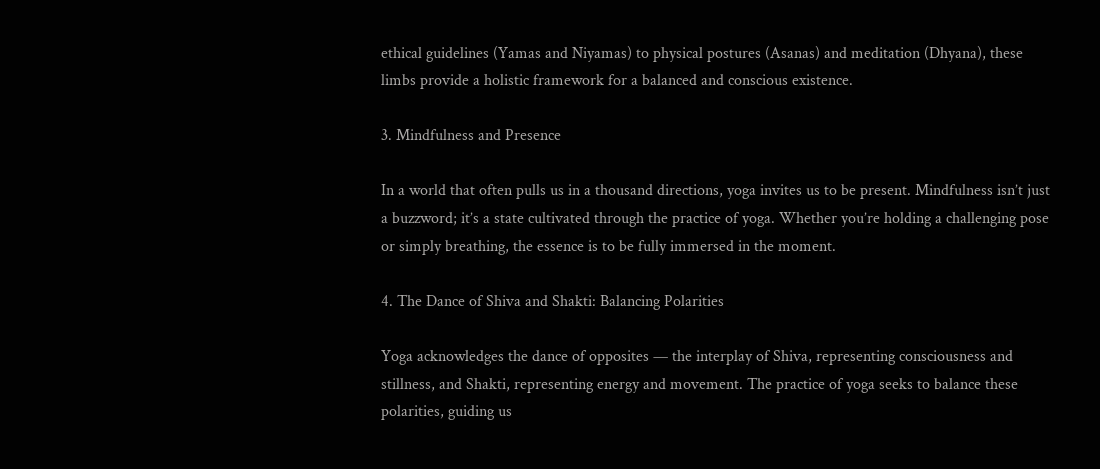ethical guidelines (Yamas and Niyamas) to physical postures (Asanas) and meditation (Dhyana), these limbs provide a holistic framework for a balanced and conscious existence.

3. Mindfulness and Presence

In a world that often pulls us in a thousand directions, yoga invites us to be present. Mindfulness isn’t just a buzzword; it’s a state cultivated through the practice of yoga. Whether you’re holding a challenging pose or simply breathing, the essence is to be fully immersed in the moment.

4. The Dance of Shiva and Shakti: Balancing Polarities

Yoga acknowledges the dance of opposites — the interplay of Shiva, representing consciousness and stillness, and Shakti, representing energy and movement. The practice of yoga seeks to balance these polarities, guiding us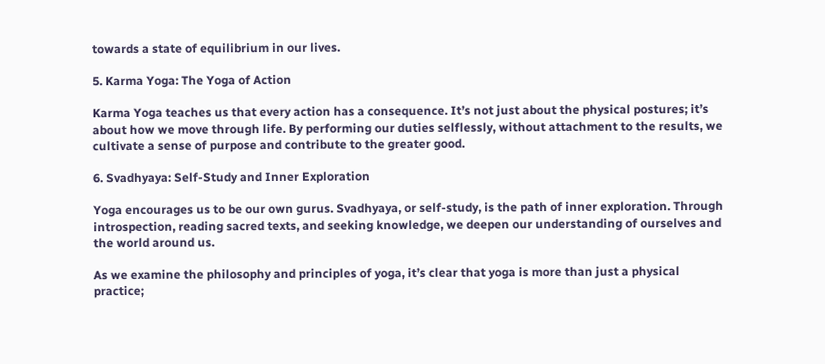towards a state of equilibrium in our lives.

5. Karma Yoga: The Yoga of Action

Karma Yoga teaches us that every action has a consequence. It’s not just about the physical postures; it’s about how we move through life. By performing our duties selflessly, without attachment to the results, we cultivate a sense of purpose and contribute to the greater good.

6. Svadhyaya: Self-Study and Inner Exploration

Yoga encourages us to be our own gurus. Svadhyaya, or self-study, is the path of inner exploration. Through introspection, reading sacred texts, and seeking knowledge, we deepen our understanding of ourselves and the world around us.

As we examine the philosophy and principles of yoga, it’s clear that yoga is more than just a physical practice;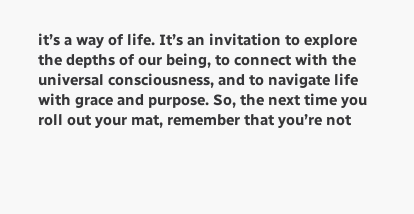it’s a way of life. It’s an invitation to explore the depths of our being, to connect with the universal consciousness, and to navigate life with grace and purpose. So, the next time you roll out your mat, remember that you’re not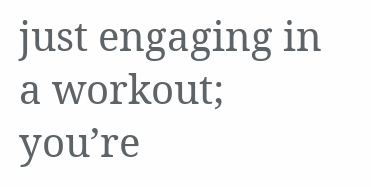just engaging in a workout; you’re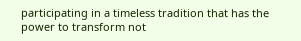participating in a timeless tradition that has the power to transform not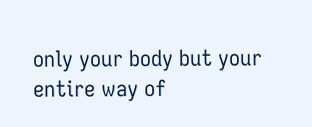only your body but your entire way of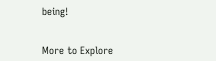being!


More to Explore